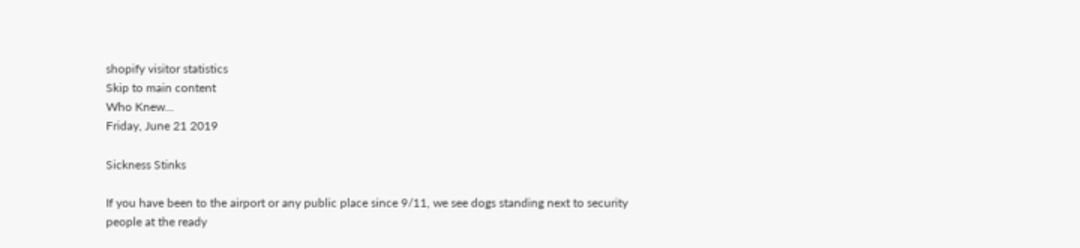shopify visitor statistics
Skip to main content
Who Knew...
Friday, June 21 2019

Sickness Stinks

If you have been to the airport or any public place since 9/11, we see dogs standing next to security people at the ready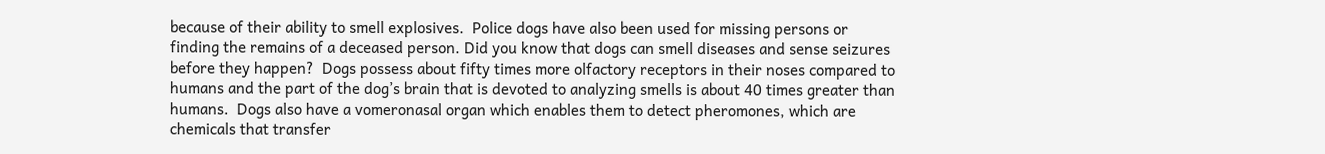because of their ability to smell explosives.  Police dogs have also been used for missing persons or finding the remains of a deceased person. Did you know that dogs can smell diseases and sense seizures before they happen?  Dogs possess about fifty times more olfactory receptors in their noses compared to humans and the part of the dog’s brain that is devoted to analyzing smells is about 40 times greater than humans.  Dogs also have a vomeronasal organ which enables them to detect pheromones, which are chemicals that transfer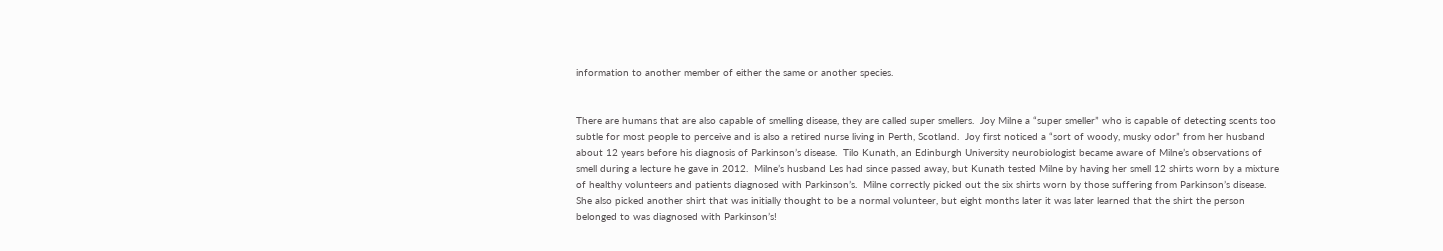information to another member of either the same or another species.


There are humans that are also capable of smelling disease, they are called super smellers.  Joy Milne a “super smeller” who is capable of detecting scents too subtle for most people to perceive and is also a retired nurse living in Perth, Scotland.  Joy first noticed a “sort of woody, musky odor” from her husband about 12 years before his diagnosis of Parkinson’s disease.  Tilo Kunath, an Edinburgh University neurobiologist became aware of Milne’s observations of smell during a lecture he gave in 2012.  Milne’s husband Les had since passed away, but Kunath tested Milne by having her smell 12 shirts worn by a mixture of healthy volunteers and patients diagnosed with Parkinson’s.  Milne correctly picked out the six shirts worn by those suffering from Parkinson’s disease.  She also picked another shirt that was initially thought to be a normal volunteer, but eight months later it was later learned that the shirt the person belonged to was diagnosed with Parkinson’s!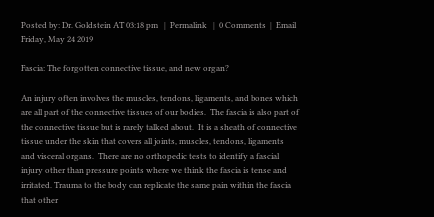Posted by: Dr. Goldstein AT 03:18 pm   |  Permalink   |  0 Comments  |  Email
Friday, May 24 2019

Fascia: The forgotten connective tissue, and new organ?

An injury often involves the muscles, tendons, ligaments, and bones which are all part of the connective tissues of our bodies.  The fascia is also part of the connective tissue but is rarely talked about.  It is a sheath of connective tissue under the skin that covers all joints, muscles, tendons, ligaments and visceral organs.  There are no orthopedic tests to identify a fascial injury other than pressure points where we think the fascia is tense and irritated. Trauma to the body can replicate the same pain within the fascia that other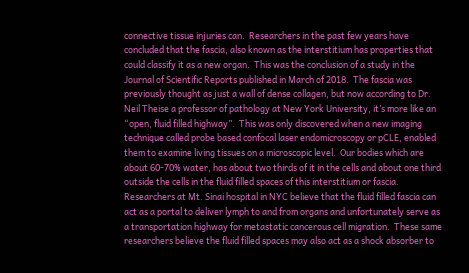connective tissue injuries can.  Researchers in the past few years have concluded that the fascia, also known as the interstitium has properties that could classify it as a new organ.  This was the conclusion of a study in the Journal of Scientific Reports published in March of 2018.  The fascia was previously thought as just a wall of dense collagen, but now according to Dr. Neil Theise a professor of pathology at New York University, it’s more like an “open, fluid filled highway”.  This was only discovered when a new imaging technique called probe based confocal laser endomicroscopy or pCLE, enabled them to examine living tissues on a microscopic level.  Our bodies which are about 60-70% water, has about two thirds of it in the cells and about one third outside the cells in the fluid filled spaces of this interstitium or fascia.  Researchers at Mt. Sinai hospital in NYC believe that the fluid filled fascia can act as a portal to deliver lymph to and from organs and unfortunately serve as a transportation highway for metastatic cancerous cell migration.  These same researchers believe the fluid filled spaces may also act as a shock absorber to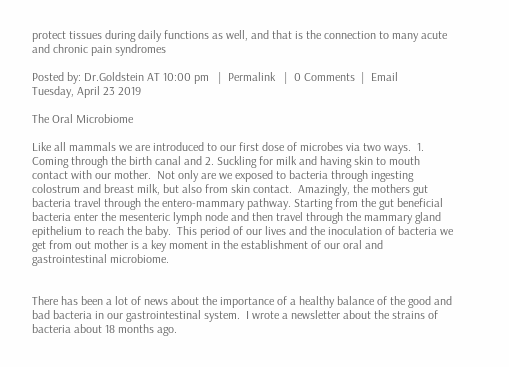protect tissues during daily functions as well, and that is the connection to many acute and chronic pain syndromes

Posted by: Dr.Goldstein AT 10:00 pm   |  Permalink   |  0 Comments  |  Email
Tuesday, April 23 2019

The Oral Microbiome

Like all mammals we are introduced to our first dose of microbes via two ways.  1. Coming through the birth canal and 2. Suckling for milk and having skin to mouth contact with our mother.  Not only are we exposed to bacteria through ingesting colostrum and breast milk, but also from skin contact.  Amazingly, the mothers gut bacteria travel through the entero-mammary pathway. Starting from the gut beneficial bacteria enter the mesenteric lymph node and then travel through the mammary gland epithelium to reach the baby.  This period of our lives and the inoculation of bacteria we get from out mother is a key moment in the establishment of our oral and gastrointestinal microbiome.


There has been a lot of news about the importance of a healthy balance of the good and bad bacteria in our gastrointestinal system.  I wrote a newsletter about the strains of bacteria about 18 months ago.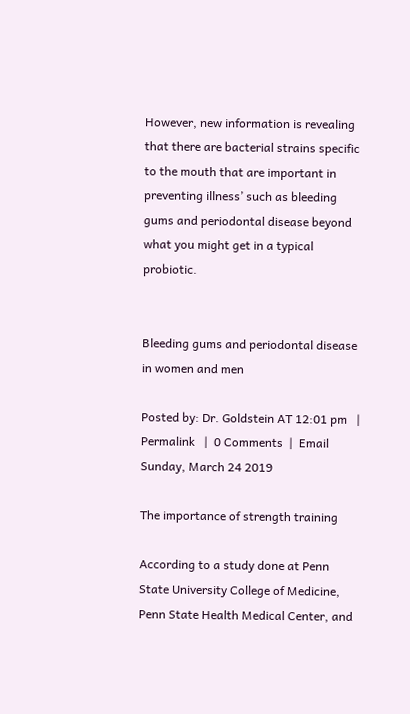However, new information is revealing that there are bacterial strains specific to the mouth that are important in preventing illness’ such as bleeding gums and periodontal disease beyond what you might get in a typical probiotic.


Bleeding gums and periodontal disease in women and men

Posted by: Dr. Goldstein AT 12:01 pm   |  Permalink   |  0 Comments  |  Email
Sunday, March 24 2019

The importance of strength training

According to a study done at Penn State University College of Medicine, Penn State Health Medical Center, and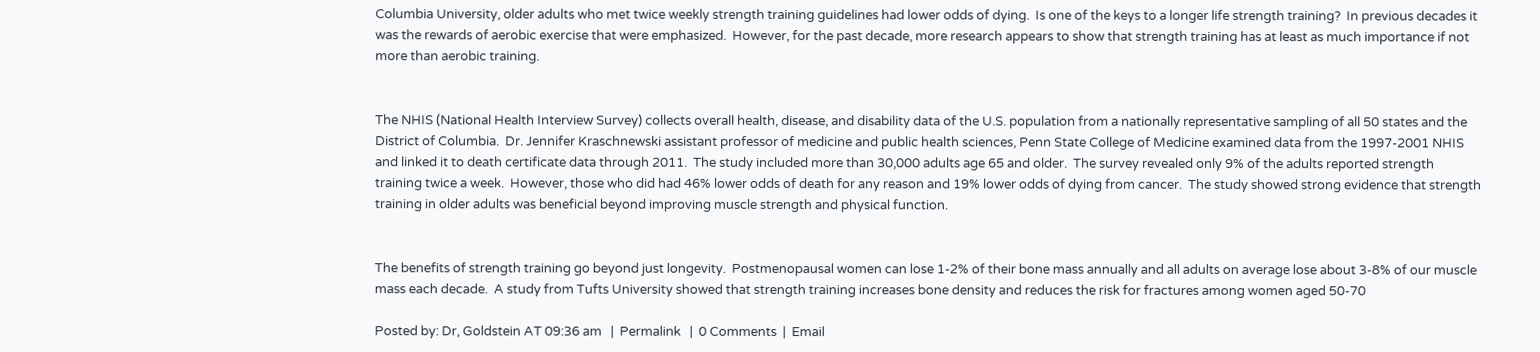Columbia University, older adults who met twice weekly strength training guidelines had lower odds of dying.  Is one of the keys to a longer life strength training?  In previous decades it was the rewards of aerobic exercise that were emphasized.  However, for the past decade, more research appears to show that strength training has at least as much importance if not more than aerobic training.


The NHIS (National Health Interview Survey) collects overall health, disease, and disability data of the U.S. population from a nationally representative sampling of all 50 states and the District of Columbia.  Dr. Jennifer Kraschnewski assistant professor of medicine and public health sciences, Penn State College of Medicine examined data from the 1997-2001 NHIS and linked it to death certificate data through 2011.  The study included more than 30,000 adults age 65 and older.  The survey revealed only 9% of the adults reported strength training twice a week.  However, those who did had 46% lower odds of death for any reason and 19% lower odds of dying from cancer.  The study showed strong evidence that strength training in older adults was beneficial beyond improving muscle strength and physical function.


The benefits of strength training go beyond just longevity.  Postmenopausal women can lose 1-2% of their bone mass annually and all adults on average lose about 3-8% of our muscle mass each decade.  A study from Tufts University showed that strength training increases bone density and reduces the risk for fractures among women aged 50-70

Posted by: Dr, Goldstein AT 09:36 am   |  Permalink   |  0 Comments  |  Email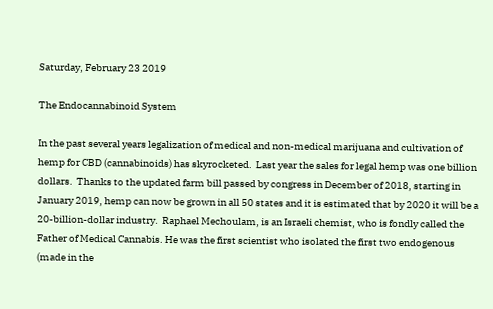Saturday, February 23 2019

The Endocannabinoid System

In the past several years legalization of medical and non-medical marijuana and cultivation of hemp for CBD (cannabinoids) has skyrocketed.  Last year the sales for legal hemp was one billion dollars.  Thanks to the updated farm bill passed by congress in December of 2018, starting in January 2019, hemp can now be grown in all 50 states and it is estimated that by 2020 it will be a 20-billion-dollar industry.  Raphael Mechoulam, is an Israeli chemist, who is fondly called the Father of Medical Cannabis. He was the first scientist who isolated the first two endogenous (made in the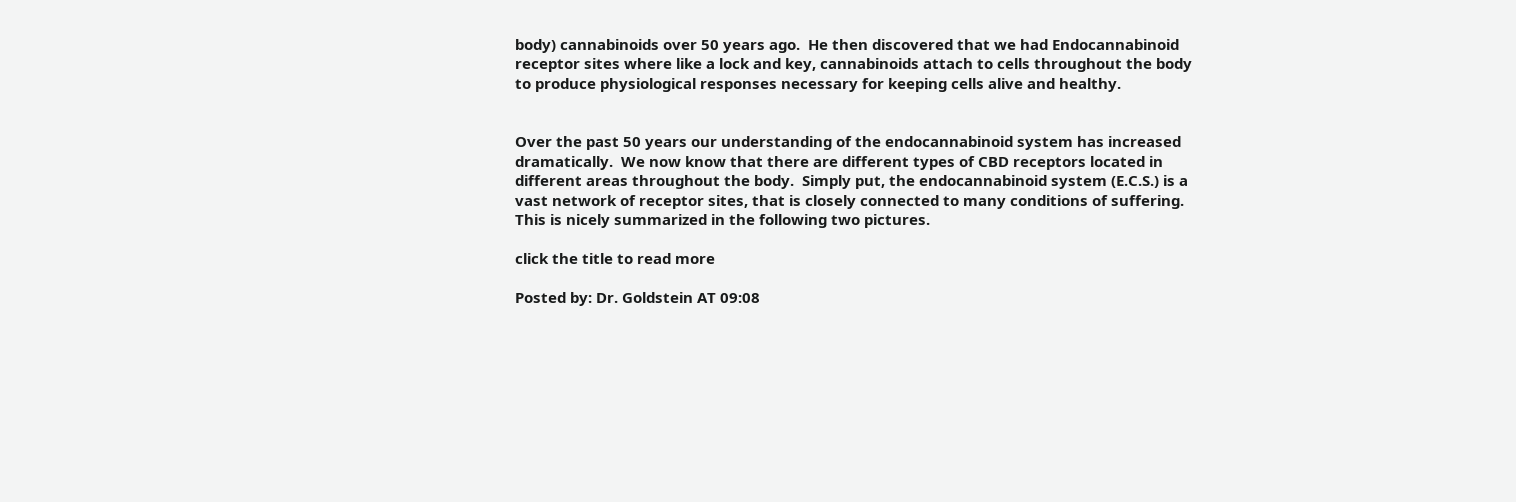body) cannabinoids over 50 years ago.  He then discovered that we had Endocannabinoid receptor sites where like a lock and key, cannabinoids attach to cells throughout the body to produce physiological responses necessary for keeping cells alive and healthy.


Over the past 50 years our understanding of the endocannabinoid system has increased dramatically.  We now know that there are different types of CBD receptors located in different areas throughout the body.  Simply put, the endocannabinoid system (E.C.S.) is a vast network of receptor sites, that is closely connected to many conditions of suffering.  This is nicely summarized in the following two pictures.

click the title to read more

Posted by: Dr. Goldstein AT 09:08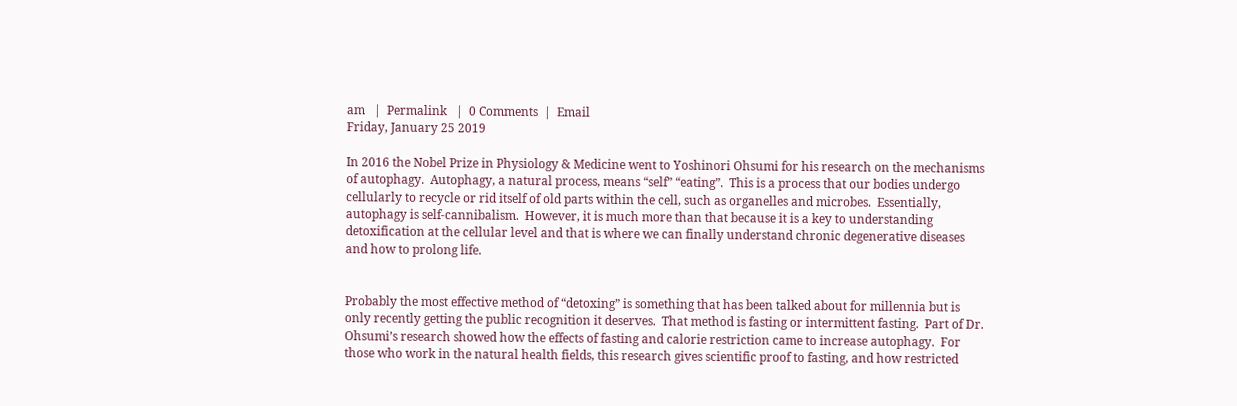am   |  Permalink   |  0 Comments  |  Email
Friday, January 25 2019

In 2016 the Nobel Prize in Physiology & Medicine went to Yoshinori Ohsumi for his research on the mechanisms of autophagy.  Autophagy, a natural process, means “self” “eating”.  This is a process that our bodies undergo cellularly to recycle or rid itself of old parts within the cell, such as organelles and microbes.  Essentially, autophagy is self-cannibalism.  However, it is much more than that because it is a key to understanding detoxification at the cellular level and that is where we can finally understand chronic degenerative diseases and how to prolong life.


Probably the most effective method of “detoxing” is something that has been talked about for millennia but is only recently getting the public recognition it deserves.  That method is fasting or intermittent fasting.  Part of Dr. Ohsumi’s research showed how the effects of fasting and calorie restriction came to increase autophagy.  For those who work in the natural health fields, this research gives scientific proof to fasting, and how restricted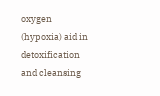oxygen (hypoxia) aid in detoxification and cleansing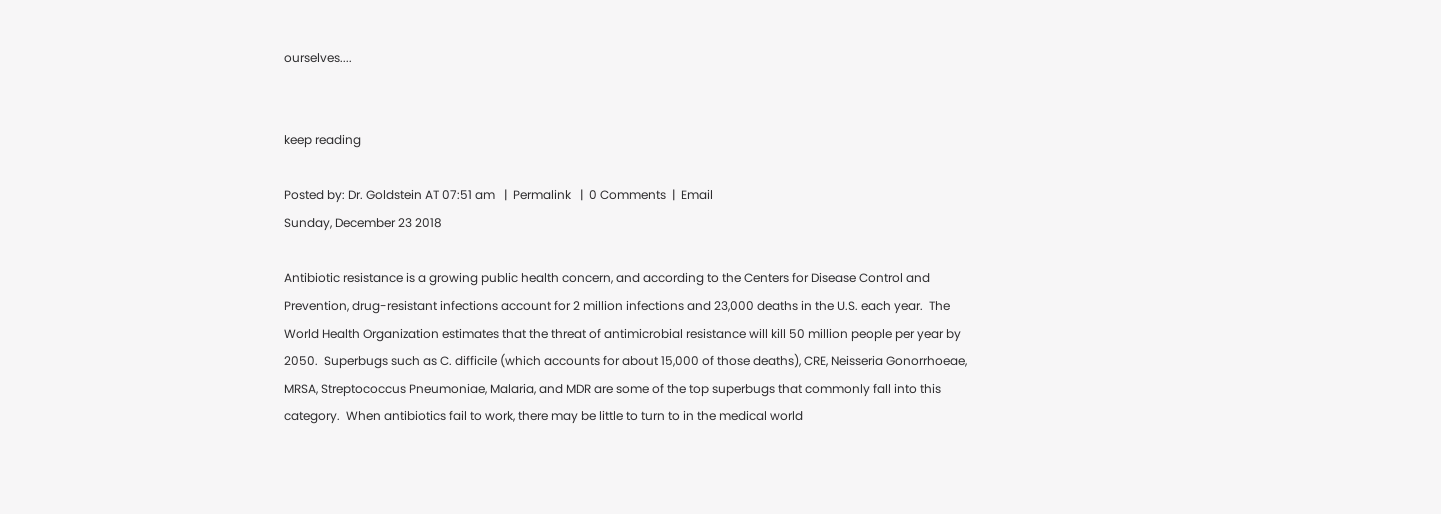ourselves....


keep reading

Posted by: Dr. Goldstein AT 07:51 am   |  Permalink   |  0 Comments  |  Email
Sunday, December 23 2018

Antibiotic resistance is a growing public health concern, and according to the Centers for Disease Control and Prevention, drug-resistant infections account for 2 million infections and 23,000 deaths in the U.S. each year.  The World Health Organization estimates that the threat of antimicrobial resistance will kill 50 million people per year by 2050.  Superbugs such as C. difficile (which accounts for about 15,000 of those deaths), CRE, Neisseria Gonorrhoeae, MRSA, Streptococcus Pneumoniae, Malaria, and MDR are some of the top superbugs that commonly fall into this category.  When antibiotics fail to work, there may be little to turn to in the medical world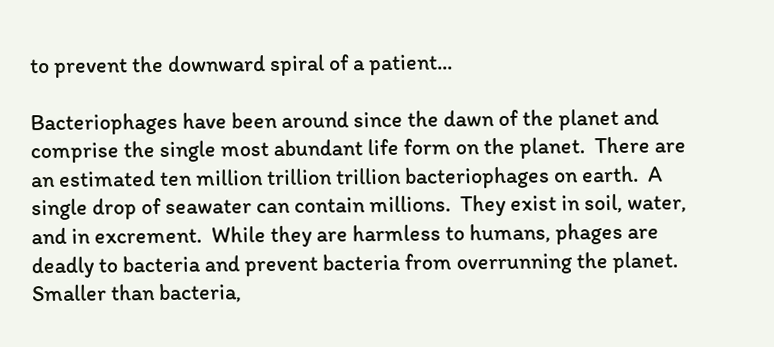to prevent the downward spiral of a patient...

Bacteriophages have been around since the dawn of the planet and comprise the single most abundant life form on the planet.  There are an estimated ten million trillion trillion bacteriophages on earth.  A single drop of seawater can contain millions.  They exist in soil, water, and in excrement.  While they are harmless to humans, phages are deadly to bacteria and prevent bacteria from overrunning the planet.  Smaller than bacteria,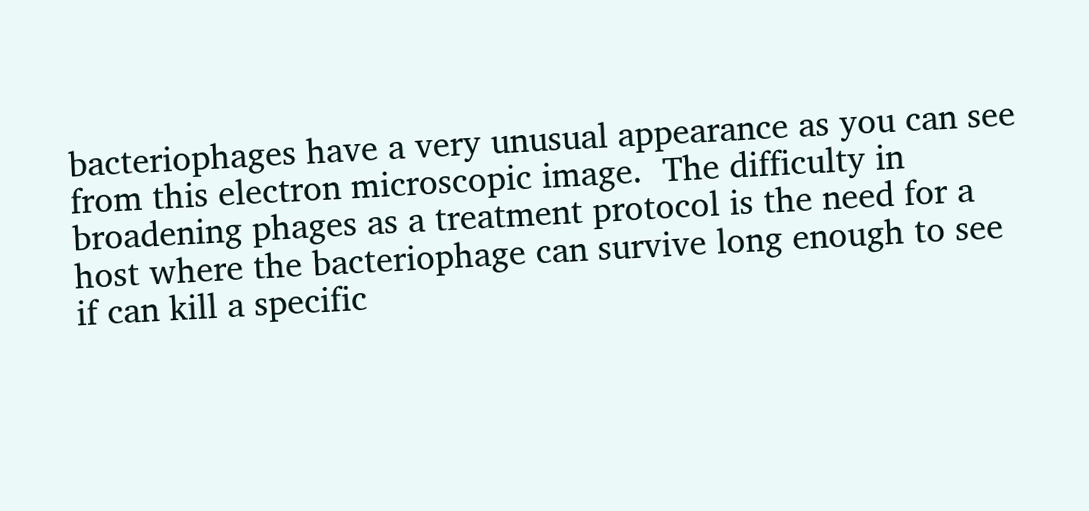bacteriophages have a very unusual appearance as you can see from this electron microscopic image.  The difficulty in broadening phages as a treatment protocol is the need for a host where the bacteriophage can survive long enough to see if can kill a specific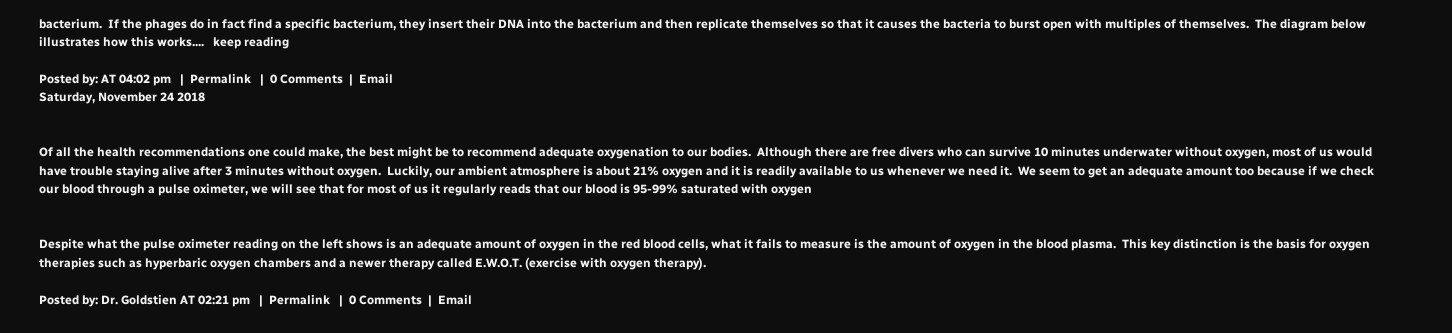bacterium.  If the phages do in fact find a specific bacterium, they insert their DNA into the bacterium and then replicate themselves so that it causes the bacteria to burst open with multiples of themselves.  The diagram below illustrates how this works....   keep reading

Posted by: AT 04:02 pm   |  Permalink   |  0 Comments  |  Email
Saturday, November 24 2018


Of all the health recommendations one could make, the best might be to recommend adequate oxygenation to our bodies.  Although there are free divers who can survive 10 minutes underwater without oxygen, most of us would have trouble staying alive after 3 minutes without oxygen.  Luckily, our ambient atmosphere is about 21% oxygen and it is readily available to us whenever we need it.  We seem to get an adequate amount too because if we check our blood through a pulse oximeter, we will see that for most of us it regularly reads that our blood is 95-99% saturated with oxygen


Despite what the pulse oximeter reading on the left shows is an adequate amount of oxygen in the red blood cells, what it fails to measure is the amount of oxygen in the blood plasma.  This key distinction is the basis for oxygen therapies such as hyperbaric oxygen chambers and a newer therapy called E.W.O.T. (exercise with oxygen therapy).

Posted by: Dr. Goldstien AT 02:21 pm   |  Permalink   |  0 Comments  |  Email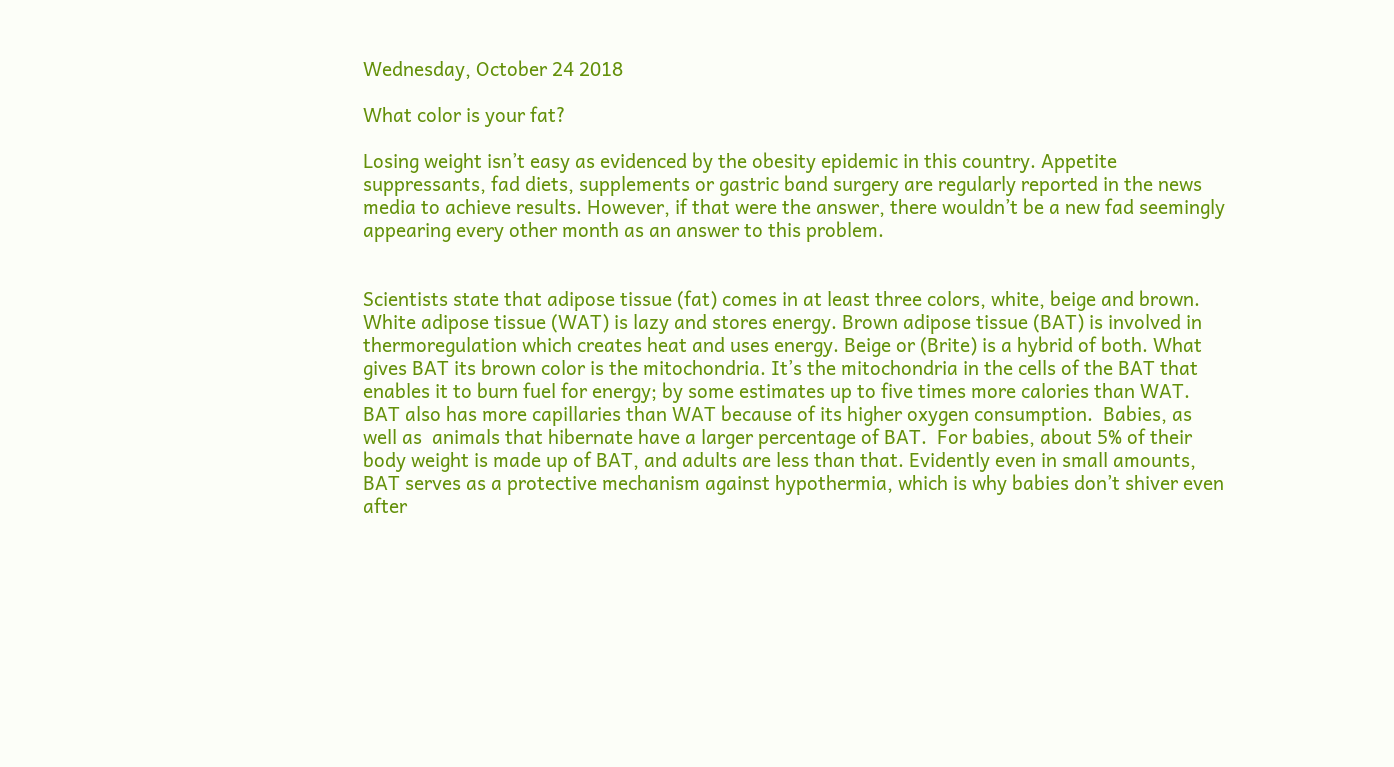Wednesday, October 24 2018

What color is your fat?

Losing weight isn’t easy as evidenced by the obesity epidemic in this country. Appetite suppressants, fad diets, supplements or gastric band surgery are regularly reported in the news media to achieve results. However, if that were the answer, there wouldn’t be a new fad seemingly appearing every other month as an answer to this problem.


Scientists state that adipose tissue (fat) comes in at least three colors, white, beige and brown.  White adipose tissue (WAT) is lazy and stores energy. Brown adipose tissue (BAT) is involved in thermoregulation which creates heat and uses energy. Beige or (Brite) is a hybrid of both. What gives BAT its brown color is the mitochondria. It’s the mitochondria in the cells of the BAT that enables it to burn fuel for energy; by some estimates up to five times more calories than WAT.  BAT also has more capillaries than WAT because of its higher oxygen consumption.  Babies, as well as  animals that hibernate have a larger percentage of BAT.  For babies, about 5% of their body weight is made up of BAT, and adults are less than that. Evidently even in small amounts, BAT serves as a protective mechanism against hypothermia, which is why babies don’t shiver even after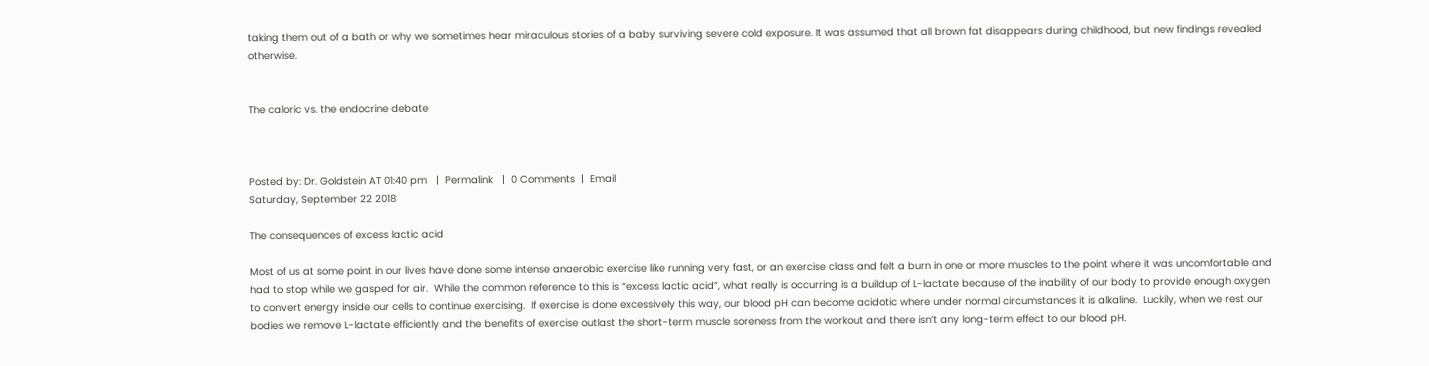taking them out of a bath or why we sometimes hear miraculous stories of a baby surviving severe cold exposure. It was assumed that all brown fat disappears during childhood, but new findings revealed otherwise.


The caloric vs. the endocrine debate



Posted by: Dr. Goldstein AT 01:40 pm   |  Permalink   |  0 Comments  |  Email
Saturday, September 22 2018

The consequences of excess lactic acid

Most of us at some point in our lives have done some intense anaerobic exercise like running very fast, or an exercise class and felt a burn in one or more muscles to the point where it was uncomfortable and had to stop while we gasped for air.  While the common reference to this is “excess lactic acid”, what really is occurring is a buildup of L-lactate because of the inability of our body to provide enough oxygen to convert energy inside our cells to continue exercising.  If exercise is done excessively this way, our blood pH can become acidotic where under normal circumstances it is alkaline.  Luckily, when we rest our bodies we remove L-lactate efficiently and the benefits of exercise outlast the short-term muscle soreness from the workout and there isn’t any long-term effect to our blood pH.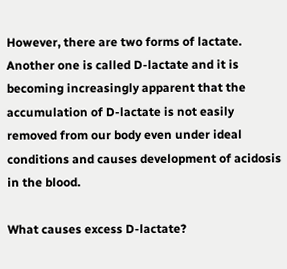However, there are two forms of lactate.  Another one is called D-lactate and it is becoming increasingly apparent that the accumulation of D-lactate is not easily removed from our body even under ideal conditions and causes development of acidosis in the blood.

What causes excess D-lactate?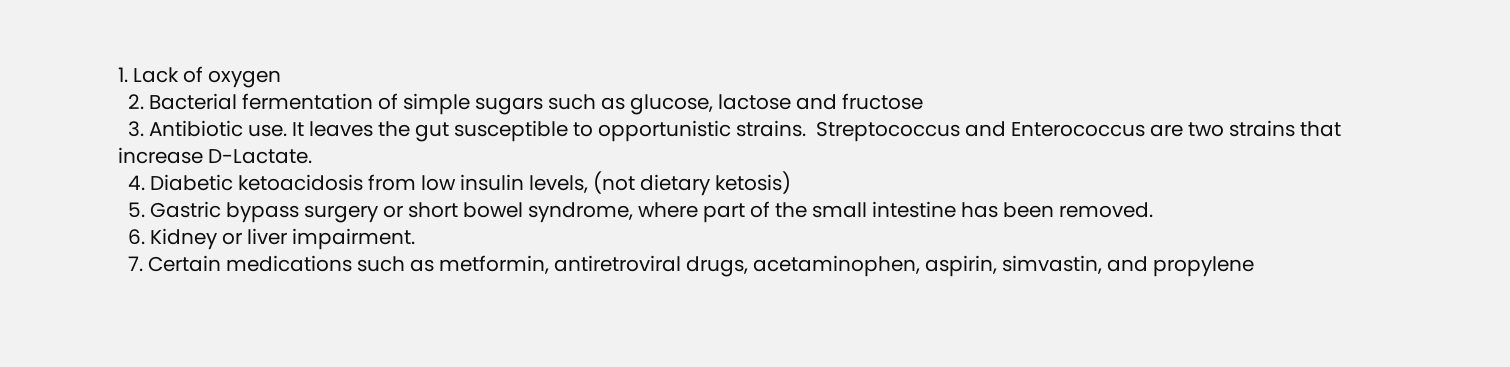1. Lack of oxygen
  2. Bacterial fermentation of simple sugars such as glucose, lactose and fructose
  3. Antibiotic use. It leaves the gut susceptible to opportunistic strains.  Streptococcus and Enterococcus are two strains that increase D-Lactate.
  4. Diabetic ketoacidosis from low insulin levels, (not dietary ketosis)
  5. Gastric bypass surgery or short bowel syndrome, where part of the small intestine has been removed.
  6. Kidney or liver impairment.
  7. Certain medications such as metformin, antiretroviral drugs, acetaminophen, aspirin, simvastin, and propylene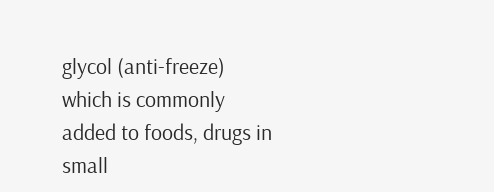glycol (anti-freeze) which is commonly added to foods, drugs in small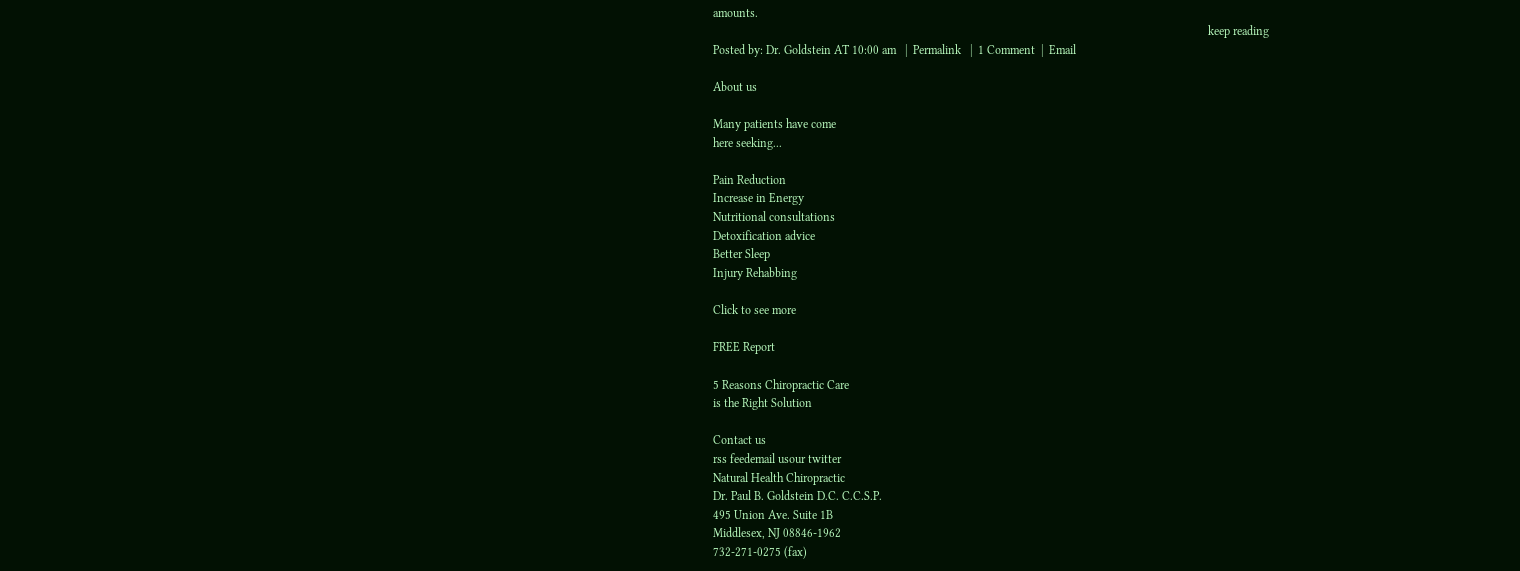amounts.
                                                                                                                                                                     keep reading
Posted by: Dr. Goldstein AT 10:00 am   |  Permalink   |  1 Comment  |  Email

About us

Many patients have come
here seeking...

Pain Reduction
Increase in Energy
Nutritional consultations
Detoxification advice
Better Sleep
Injury Rehabbing

Click to see more

FREE Report

5 Reasons Chiropractic Care
is the Right Solution

Contact us
rss feedemail usour twitter
Natural Health Chiropractic
Dr. Paul B. Goldstein D.C. C.C.S.P.
495 Union Ave. Suite 1B
Middlesex, NJ 08846-1962
732-271-0275 (fax)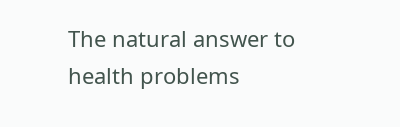The natural answer to health problems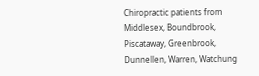Chiropractic patients from Middlesex, Boundbrook, Piscataway, Greenbrook, Dunnellen, Warren, Watchung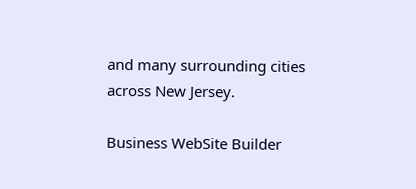and many surrounding cities across New Jersey.

Business WebSite Builder